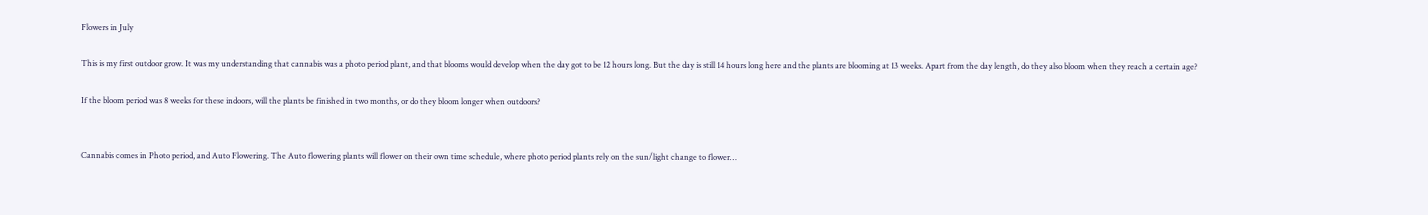Flowers in July

This is my first outdoor grow. It was my understanding that cannabis was a photo period plant, and that blooms would develop when the day got to be 12 hours long. But the day is still 14 hours long here and the plants are blooming at 13 weeks. Apart from the day length, do they also bloom when they reach a certain age?

If the bloom period was 8 weeks for these indoors, will the plants be finished in two months, or do they bloom longer when outdoors?


Cannabis comes in Photo period, and Auto Flowering. The Auto flowering plants will flower on their own time schedule, where photo period plants rely on the sun/light change to flower…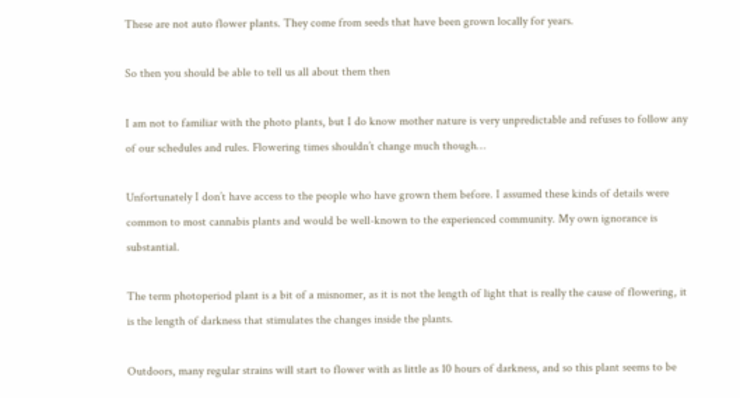These are not auto flower plants. They come from seeds that have been grown locally for years.

So then you should be able to tell us all about them then

I am not to familiar with the photo plants, but I do know mother nature is very unpredictable and refuses to follow any of our schedules and rules. Flowering times shouldn’t change much though…

Unfortunately I don’t have access to the people who have grown them before. I assumed these kinds of details were common to most cannabis plants and would be well-known to the experienced community. My own ignorance is substantial.

The term photoperiod plant is a bit of a misnomer, as it is not the length of light that is really the cause of flowering, it is the length of darkness that stimulates the changes inside the plants.

Outdoors, many regular strains will start to flower with as little as 10 hours of darkness, and so this plant seems to be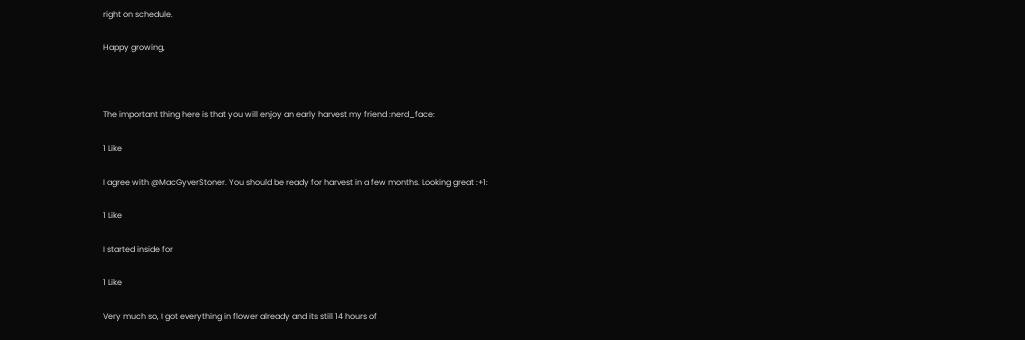right on schedule.

Happy growing,



The important thing here is that you will enjoy an early harvest my friend :nerd_face:

1 Like

I agree with @MacGyverStoner. You should be ready for harvest in a few months. Looking great :+1:

1 Like

I started inside for

1 Like

Very much so, I got everything in flower already and its still 14 hours of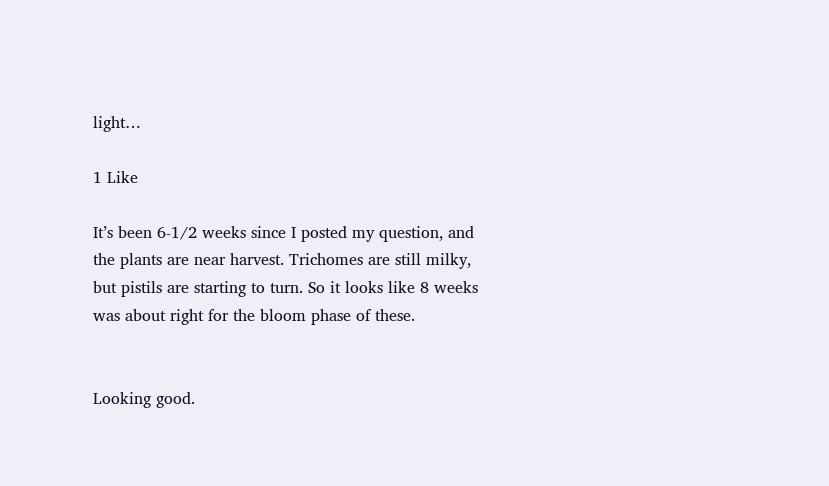light…

1 Like

It’s been 6-1/2 weeks since I posted my question, and the plants are near harvest. Trichomes are still milky, but pistils are starting to turn. So it looks like 8 weeks was about right for the bloom phase of these.


Looking good.